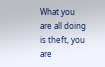What you are all doing is theft, you are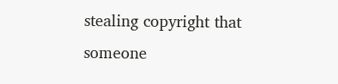stealing copyright that someone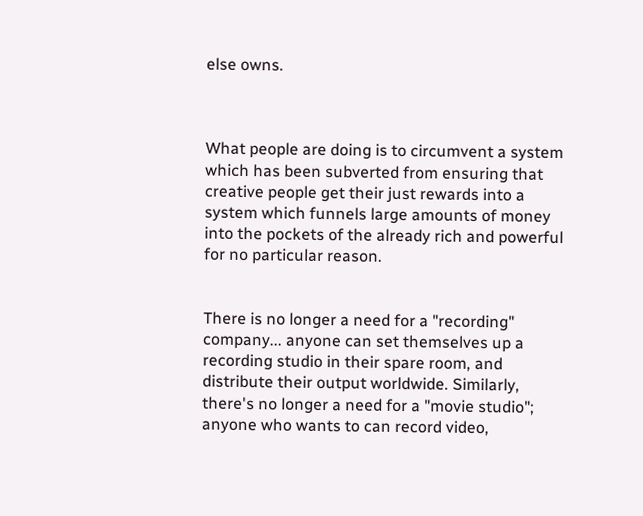else owns.



What people are doing is to circumvent a system which has been subverted from ensuring that creative people get their just rewards into a system which funnels large amounts of money into the pockets of the already rich and powerful for no particular reason.


There is no longer a need for a "recording" company... anyone can set themselves up a recording studio in their spare room, and distribute their output worldwide. Similarly, there's no longer a need for a "movie studio"; anyone who wants to can record video,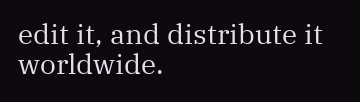edit it, and distribute it worldwide.